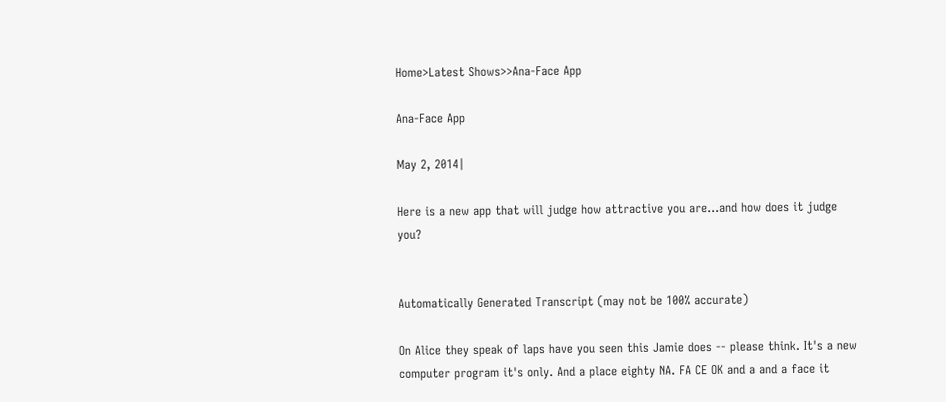Home>Latest Shows>>Ana-Face App

Ana-Face App

May 2, 2014|

Here is a new app that will judge how attractive you are...and how does it judge you?


Automatically Generated Transcript (may not be 100% accurate)

On Alice they speak of laps have you seen this Jamie does -- please think. It's a new computer program it's only. And a place eighty NA. FA CE OK and a and a face it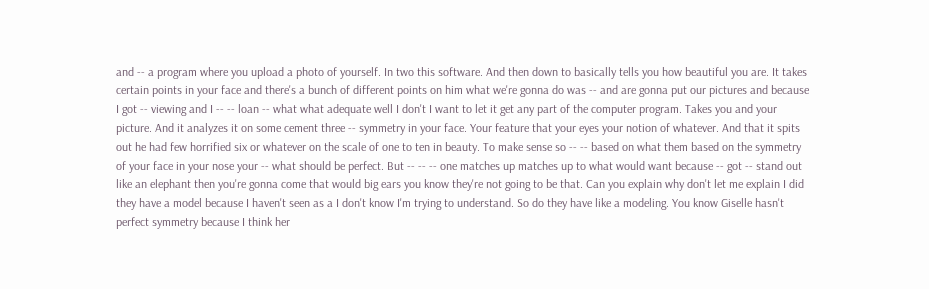and -- a program where you upload a photo of yourself. In two this software. And then down to basically tells you how beautiful you are. It takes certain points in your face and there's a bunch of different points on him what we're gonna do was -- and are gonna put our pictures and because I got -- viewing and I -- -- loan -- what what adequate well I don't I want to let it get any part of the computer program. Takes you and your picture. And it analyzes it on some cement three -- symmetry in your face. Your feature that your eyes your notion of whatever. And that it spits out he had few horrified six or whatever on the scale of one to ten in beauty. To make sense so -- -- based on what them based on the symmetry of your face in your nose your -- what should be perfect. But -- -- -- one matches up matches up to what would want because -- got -- stand out like an elephant then you're gonna come that would big ears you know they're not going to be that. Can you explain why don't let me explain I did they have a model because I haven't seen as a I don't know I'm trying to understand. So do they have like a modeling. You know Giselle hasn't perfect symmetry because I think her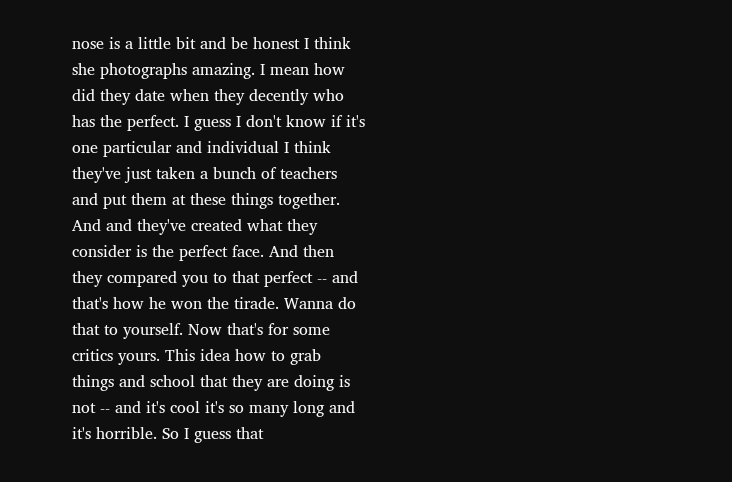nose is a little bit and be honest I think she photographs amazing. I mean how did they date when they decently who has the perfect. I guess I don't know if it's one particular and individual I think they've just taken a bunch of teachers and put them at these things together. And and they've created what they consider is the perfect face. And then they compared you to that perfect -- and that's how he won the tirade. Wanna do that to yourself. Now that's for some critics yours. This idea how to grab things and school that they are doing is not -- and it's cool it's so many long and it's horrible. So I guess that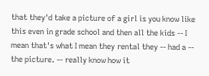that they'd take a picture of a girl is you know like this even in grade school and then all the kids -- I mean that's what I mean they rental they -- had a -- the picture. -- really know how it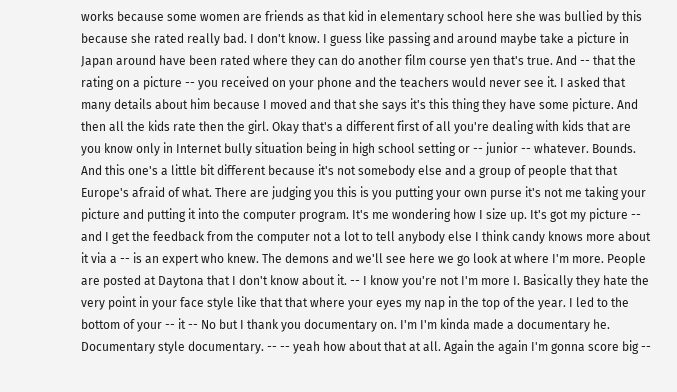works because some women are friends as that kid in elementary school here she was bullied by this because she rated really bad. I don't know. I guess like passing and around maybe take a picture in Japan around have been rated where they can do another film course yen that's true. And -- that the rating on a picture -- you received on your phone and the teachers would never see it. I asked that many details about him because I moved and that she says it's this thing they have some picture. And then all the kids rate then the girl. Okay that's a different first of all you're dealing with kids that are you know only in Internet bully situation being in high school setting or -- junior -- whatever. Bounds. And this one's a little bit different because it's not somebody else and a group of people that that Europe's afraid of what. There are judging you this is you putting your own purse it's not me taking your picture and putting it into the computer program. It's me wondering how I size up. It's got my picture -- and I get the feedback from the computer not a lot to tell anybody else I think candy knows more about it via a -- is an expert who knew. The demons and we'll see here we go look at where I'm more. People are posted at Daytona that I don't know about it. -- I know you're not I'm more I. Basically they hate the very point in your face style like that that where your eyes my nap in the top of the year. I led to the bottom of your -- it -- No but I thank you documentary on. I'm I'm kinda made a documentary he. Documentary style documentary. -- -- yeah how about that at all. Again the again I'm gonna score big --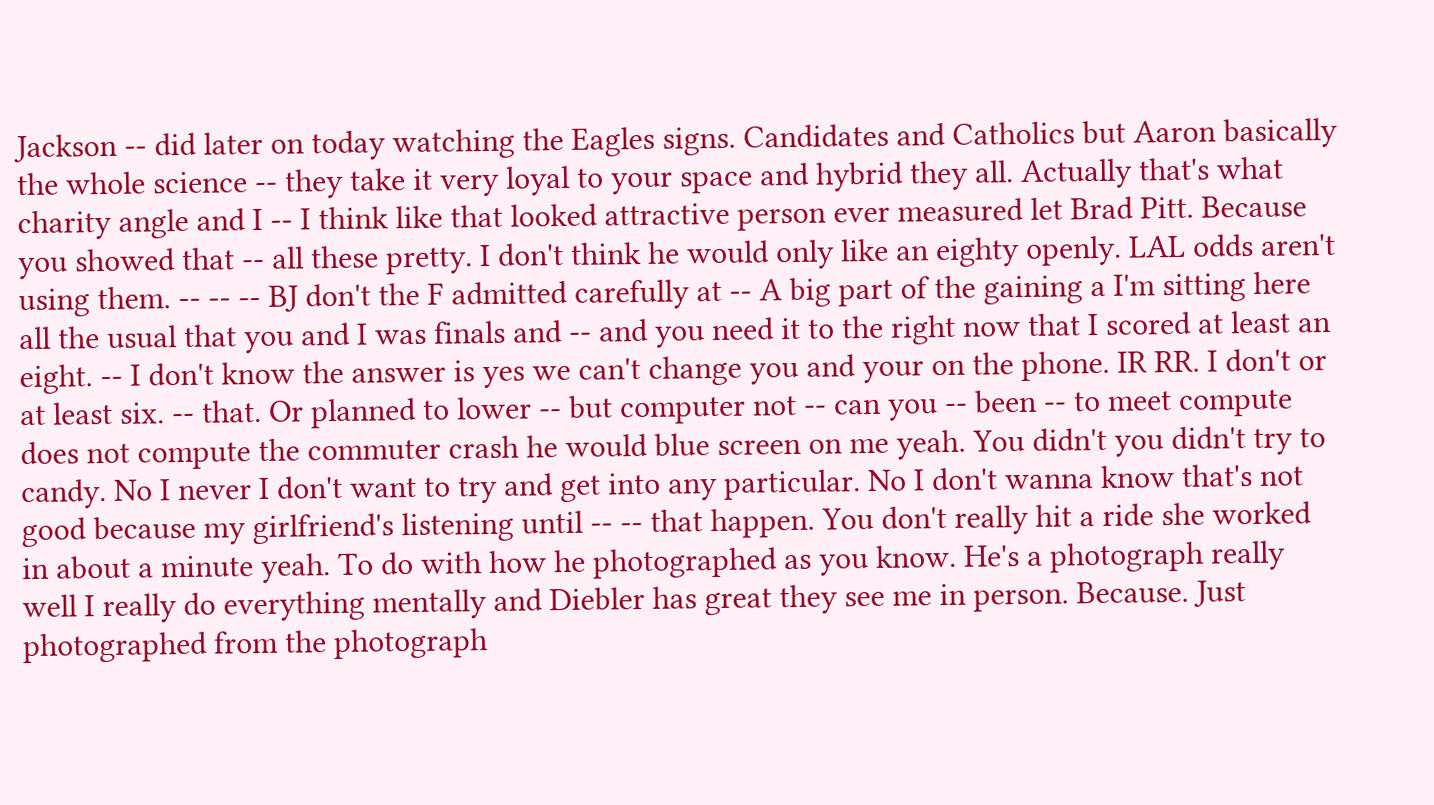Jackson -- did later on today watching the Eagles signs. Candidates and Catholics but Aaron basically the whole science -- they take it very loyal to your space and hybrid they all. Actually that's what charity angle and I -- I think like that looked attractive person ever measured let Brad Pitt. Because you showed that -- all these pretty. I don't think he would only like an eighty openly. LAL odds aren't using them. -- -- -- BJ don't the F admitted carefully at -- A big part of the gaining a I'm sitting here all the usual that you and I was finals and -- and you need it to the right now that I scored at least an eight. -- I don't know the answer is yes we can't change you and your on the phone. IR RR. I don't or at least six. -- that. Or planned to lower -- but computer not -- can you -- been -- to meet compute does not compute the commuter crash he would blue screen on me yeah. You didn't you didn't try to candy. No I never I don't want to try and get into any particular. No I don't wanna know that's not good because my girlfriend's listening until -- -- that happen. You don't really hit a ride she worked in about a minute yeah. To do with how he photographed as you know. He's a photograph really well I really do everything mentally and Diebler has great they see me in person. Because. Just photographed from the photograph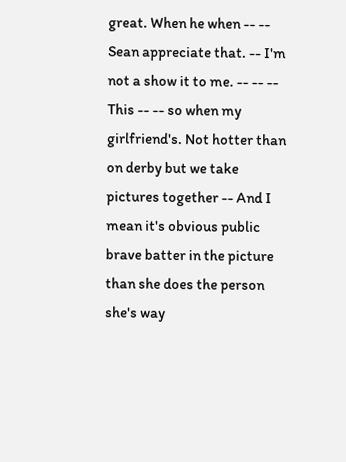great. When he when -- -- Sean appreciate that. -- I'm not a show it to me. -- -- -- This -- -- so when my girlfriend's. Not hotter than on derby but we take pictures together -- And I mean it's obvious public brave batter in the picture than she does the person she's way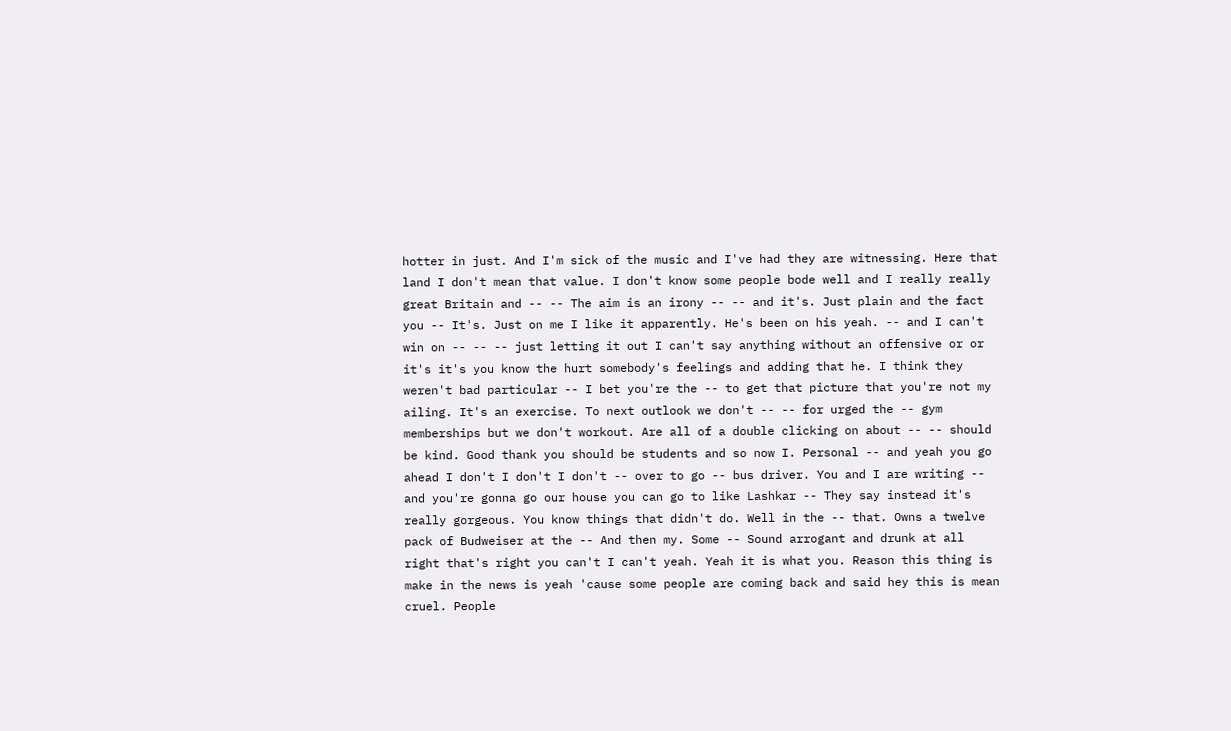hotter in just. And I'm sick of the music and I've had they are witnessing. Here that land I don't mean that value. I don't know some people bode well and I really really great Britain and -- -- The aim is an irony -- -- and it's. Just plain and the fact you -- It's. Just on me I like it apparently. He's been on his yeah. -- and I can't win on -- -- -- just letting it out I can't say anything without an offensive or or it's it's you know the hurt somebody's feelings and adding that he. I think they weren't bad particular -- I bet you're the -- to get that picture that you're not my ailing. It's an exercise. To next outlook we don't -- -- for urged the -- gym memberships but we don't workout. Are all of a double clicking on about -- -- should be kind. Good thank you should be students and so now I. Personal -- and yeah you go ahead I don't I don't I don't -- over to go -- bus driver. You and I are writing -- and you're gonna go our house you can go to like Lashkar -- They say instead it's really gorgeous. You know things that didn't do. Well in the -- that. Owns a twelve pack of Budweiser at the -- And then my. Some -- Sound arrogant and drunk at all right that's right you can't I can't yeah. Yeah it is what you. Reason this thing is make in the news is yeah 'cause some people are coming back and said hey this is mean cruel. People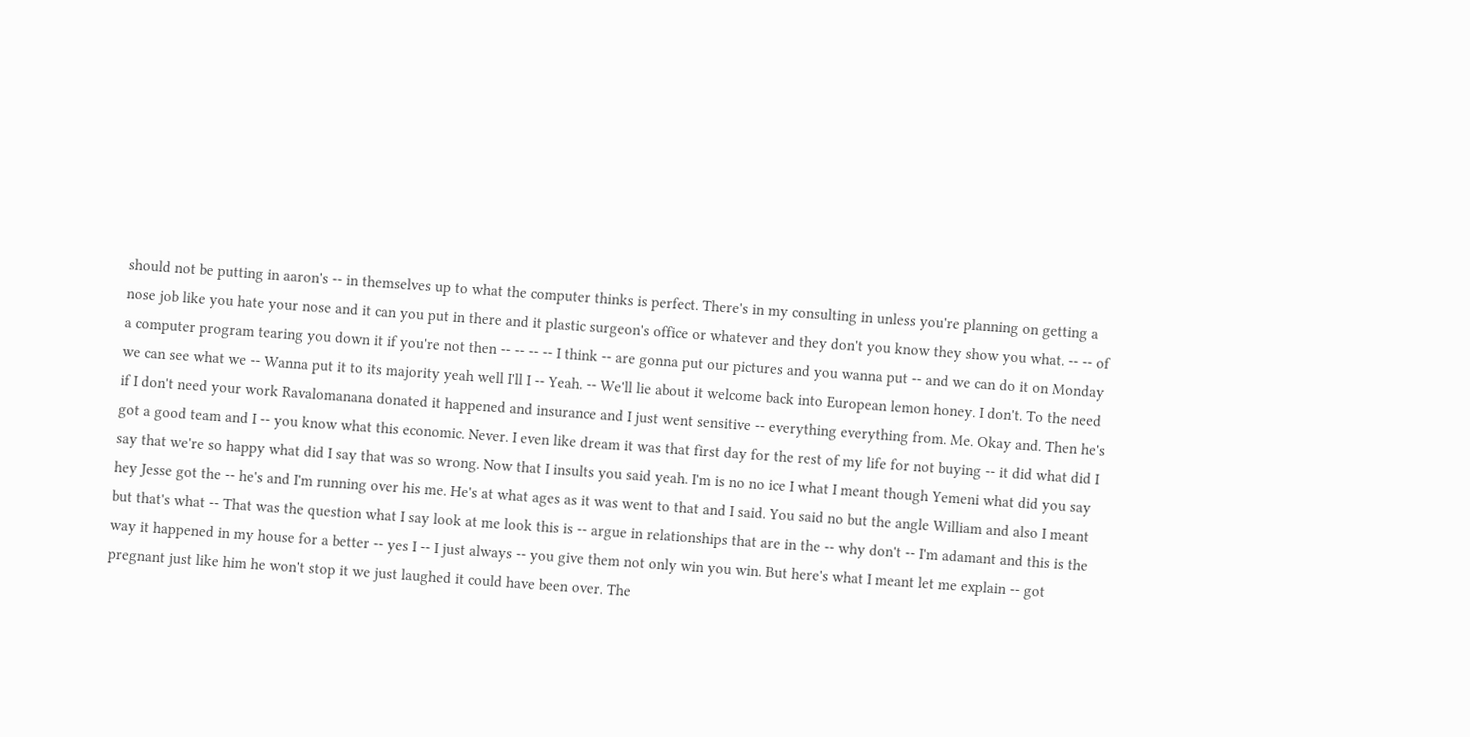should not be putting in aaron's -- in themselves up to what the computer thinks is perfect. There's in my consulting in unless you're planning on getting a nose job like you hate your nose and it can you put in there and it plastic surgeon's office or whatever and they don't you know they show you what. -- -- of a computer program tearing you down it if you're not then -- -- -- -- I think -- are gonna put our pictures and you wanna put -- and we can do it on Monday we can see what we -- Wanna put it to its majority yeah well I'll I -- Yeah. -- We'll lie about it welcome back into European lemon honey. I don't. To the need if I don't need your work Ravalomanana donated it happened and insurance and I just went sensitive -- everything everything from. Me. Okay and. Then he's got a good team and I -- you know what this economic. Never. I even like dream it was that first day for the rest of my life for not buying -- it did what did I say that we're so happy what did I say that was so wrong. Now that I insults you said yeah. I'm is no no ice I what I meant though Yemeni what did you say hey Jesse got the -- he's and I'm running over his me. He's at what ages as it was went to that and I said. You said no but the angle William and also I meant but that's what -- That was the question what I say look at me look this is -- argue in relationships that are in the -- why don't -- I'm adamant and this is the way it happened in my house for a better -- yes I -- I just always -- you give them not only win you win. But here's what I meant let me explain -- got pregnant just like him he won't stop it we just laughed it could have been over. The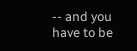-- and you have to be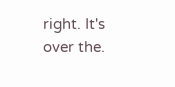right. It's over the.